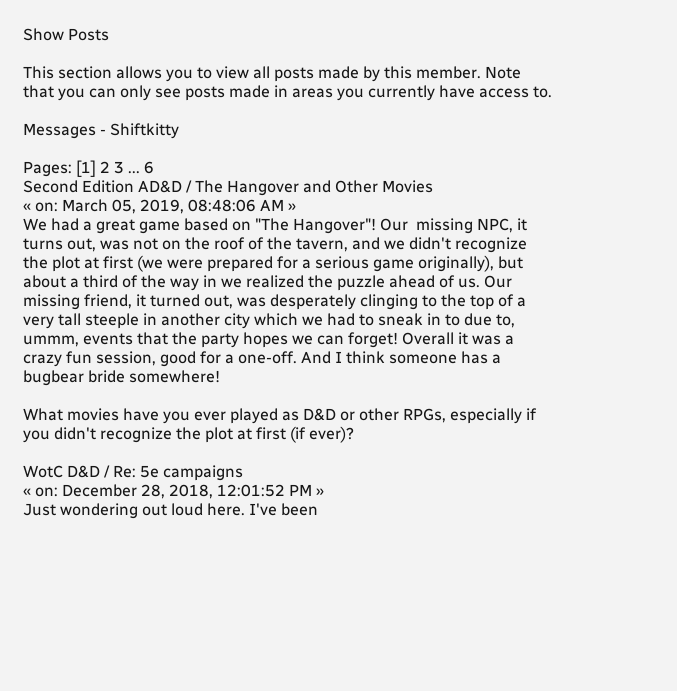Show Posts

This section allows you to view all posts made by this member. Note that you can only see posts made in areas you currently have access to.

Messages - Shiftkitty

Pages: [1] 2 3 ... 6
Second Edition AD&D / The Hangover and Other Movies
« on: March 05, 2019, 08:48:06 AM »
We had a great game based on "The Hangover"! Our  missing NPC, it turns out, was not on the roof of the tavern, and we didn't recognize the plot at first (we were prepared for a serious game originally), but about a third of the way in we realized the puzzle ahead of us. Our missing friend, it turned out, was desperately clinging to the top of a very tall steeple in another city which we had to sneak in to due to, ummm, events that the party hopes we can forget! Overall it was a crazy fun session, good for a one-off. And I think someone has a bugbear bride somewhere!

What movies have you ever played as D&D or other RPGs, especially if you didn't recognize the plot at first (if ever)?

WotC D&D / Re: 5e campaigns
« on: December 28, 2018, 12:01:52 PM »
Just wondering out loud here. I've been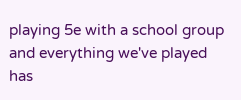playing 5e with a school group and everything we've played has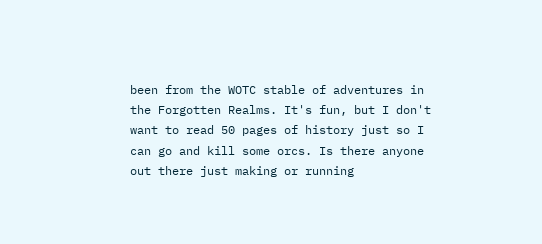been from the WOTC stable of adventures in the Forgotten Realms. It's fun, but I don't want to read 50 pages of history just so I can go and kill some orcs. Is there anyone out there just making or running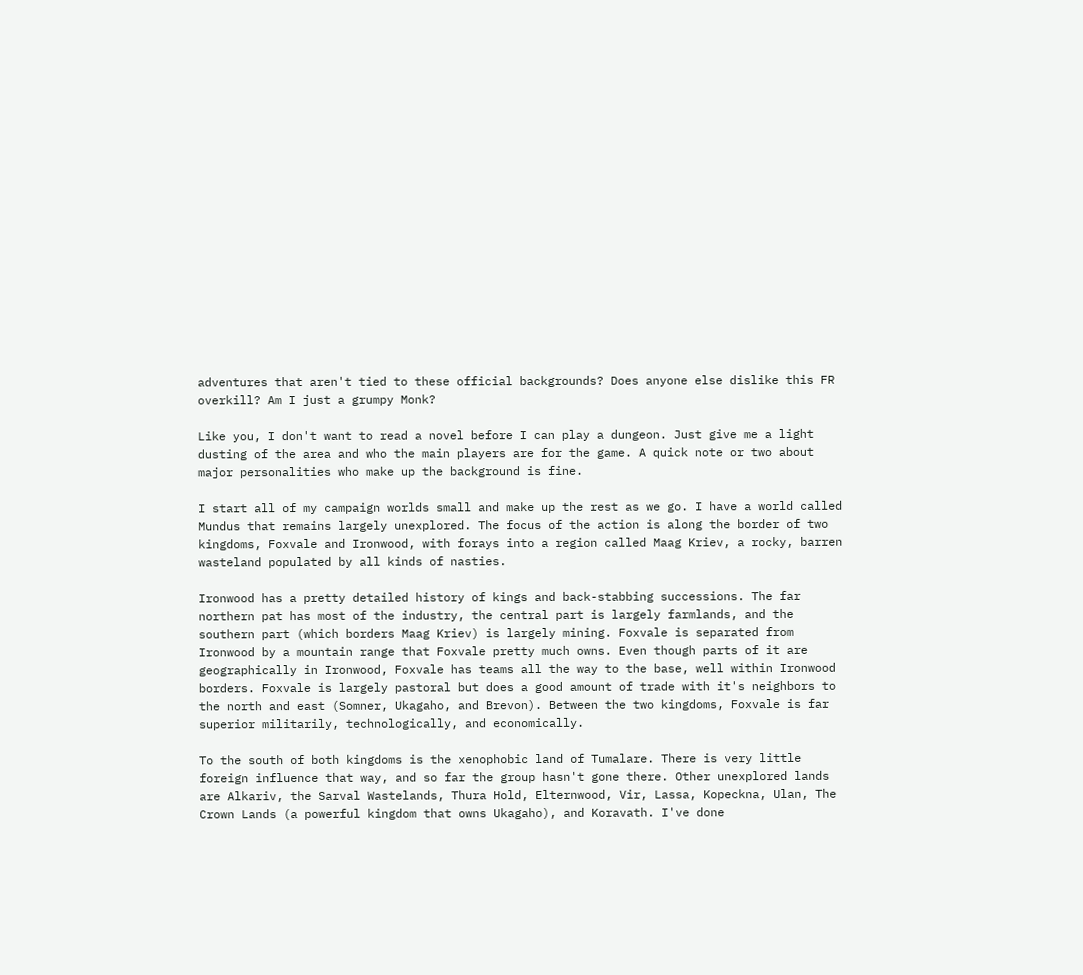adventures that aren't tied to these official backgrounds? Does anyone else dislike this FR overkill? Am I just a grumpy Monk?

Like you, I don't want to read a novel before I can play a dungeon. Just give me a light dusting of the area and who the main players are for the game. A quick note or two about major personalities who make up the background is fine.

I start all of my campaign worlds small and make up the rest as we go. I have a world called Mundus that remains largely unexplored. The focus of the action is along the border of two kingdoms, Foxvale and Ironwood, with forays into a region called Maag Kriev, a rocky, barren wasteland populated by all kinds of nasties.

Ironwood has a pretty detailed history of kings and back-stabbing successions. The far northern pat has most of the industry, the central part is largely farmlands, and the southern part (which borders Maag Kriev) is largely mining. Foxvale is separated from Ironwood by a mountain range that Foxvale pretty much owns. Even though parts of it are geographically in Ironwood, Foxvale has teams all the way to the base, well within Ironwood borders. Foxvale is largely pastoral but does a good amount of trade with it's neighbors to the north and east (Somner, Ukagaho, and Brevon). Between the two kingdoms, Foxvale is far superior militarily, technologically, and economically.

To the south of both kingdoms is the xenophobic land of Tumalare. There is very little foreign influence that way, and so far the group hasn't gone there. Other unexplored lands are Alkariv, the Sarval Wastelands, Thura Hold, Elternwood, Vir, Lassa, Kopeckna, Ulan, The Crown Lands (a powerful kingdom that owns Ukagaho), and Koravath. I've done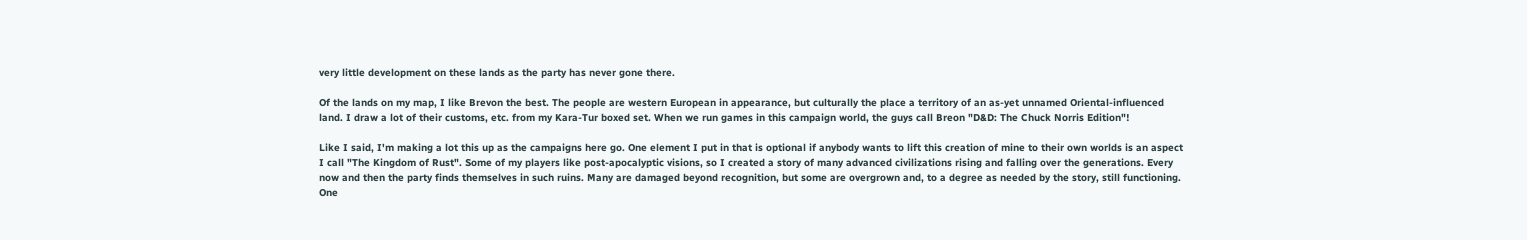very little development on these lands as the party has never gone there.

Of the lands on my map, I like Brevon the best. The people are western European in appearance, but culturally the place a territory of an as-yet unnamed Oriental-influenced land. I draw a lot of their customs, etc. from my Kara-Tur boxed set. When we run games in this campaign world, the guys call Breon "D&D: The Chuck Norris Edition"!

Like I said, I'm making a lot this up as the campaigns here go. One element I put in that is optional if anybody wants to lift this creation of mine to their own worlds is an aspect I call "The Kingdom of Rust". Some of my players like post-apocalyptic visions, so I created a story of many advanced civilizations rising and falling over the generations. Every now and then the party finds themselves in such ruins. Many are damaged beyond recognition, but some are overgrown and, to a degree as needed by the story, still functioning. One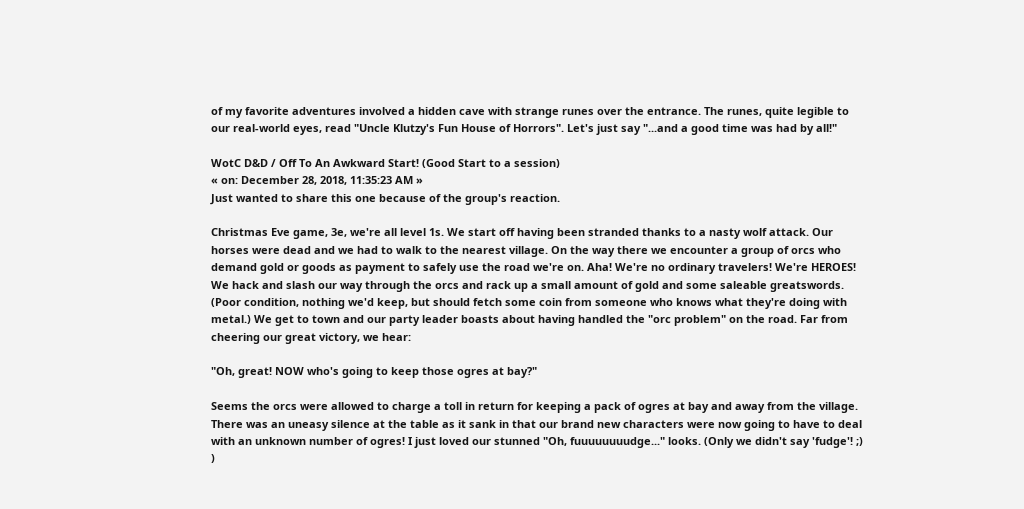of my favorite adventures involved a hidden cave with strange runes over the entrance. The runes, quite legible to our real-world eyes, read "Uncle Klutzy's Fun House of Horrors". Let's just say "...and a good time was had by all!"

WotC D&D / Off To An Awkward Start! (Good Start to a session)
« on: December 28, 2018, 11:35:23 AM »
Just wanted to share this one because of the group's reaction.

Christmas Eve game, 3e, we're all level 1s. We start off having been stranded thanks to a nasty wolf attack. Our horses were dead and we had to walk to the nearest village. On the way there we encounter a group of orcs who demand gold or goods as payment to safely use the road we're on. Aha! We're no ordinary travelers! We're HEROES! We hack and slash our way through the orcs and rack up a small amount of gold and some saleable greatswords. (Poor condition, nothing we'd keep, but should fetch some coin from someone who knows what they're doing with metal.) We get to town and our party leader boasts about having handled the "orc problem" on the road. Far from cheering our great victory, we hear:

"Oh, great! NOW who's going to keep those ogres at bay?"

Seems the orcs were allowed to charge a toll in return for keeping a pack of ogres at bay and away from the village. There was an uneasy silence at the table as it sank in that our brand new characters were now going to have to deal with an unknown number of ogres! I just loved our stunned "Oh, fuuuuuuuudge..." looks. (Only we didn't say 'fudge'! ;) )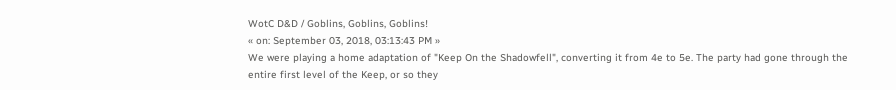WotC D&D / Goblins, Goblins, Goblins!
« on: September 03, 2018, 03:13:43 PM »
We were playing a home adaptation of "Keep On the Shadowfell", converting it from 4e to 5e. The party had gone through the entire first level of the Keep, or so they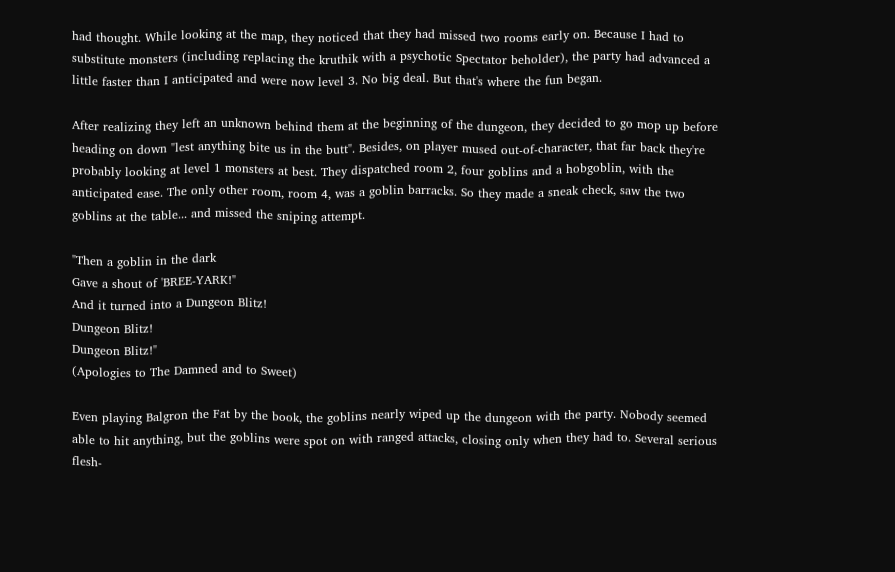had thought. While looking at the map, they noticed that they had missed two rooms early on. Because I had to substitute monsters (including replacing the kruthik with a psychotic Spectator beholder), the party had advanced a little faster than I anticipated and were now level 3. No big deal. But that's where the fun began.

After realizing they left an unknown behind them at the beginning of the dungeon, they decided to go mop up before heading on down "lest anything bite us in the butt". Besides, on player mused out-of-character, that far back they're probably looking at level 1 monsters at best. They dispatched room 2, four goblins and a hobgoblin, with the anticipated ease. The only other room, room 4, was a goblin barracks. So they made a sneak check, saw the two goblins at the table... and missed the sniping attempt.

"Then a goblin in the dark
Gave a shout of 'BREE-YARK!"
And it turned into a Dungeon Blitz!
Dungeon Blitz!
Dungeon Blitz!"
(Apologies to The Damned and to Sweet)

Even playing Balgron the Fat by the book, the goblins nearly wiped up the dungeon with the party. Nobody seemed able to hit anything, but the goblins were spot on with ranged attacks, closing only when they had to. Several serious flesh-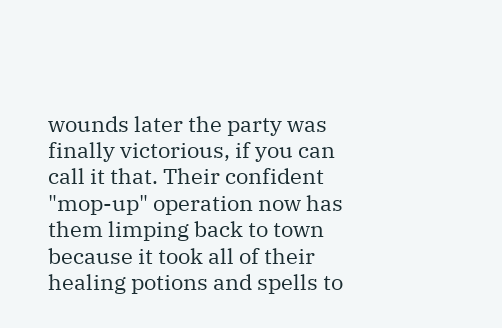wounds later the party was finally victorious, if you can call it that. Their confident "mop-up" operation now has them limping back to town because it took all of their healing potions and spells to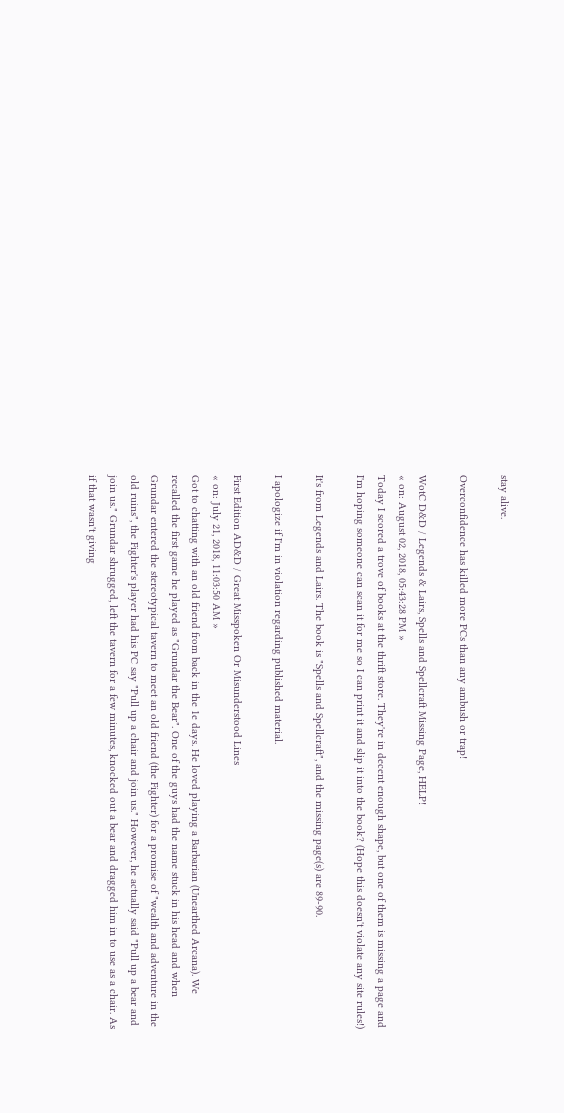stay alive.

Overconfidence has killed more PCs than any ambush or trap!

WotC D&D / Legends & Lairs, Spells and Spellcraft Missing Page, HELP!
« on: August 02, 2018, 05:43:28 PM »
Today I scored a trove of books at the thrift store. They're in decent enough shape, but one of them is missing a page and I'm hoping someone can scan it for me so I can print it and slip it into the book? (Hope this doesn't violate any site rules!)

It's from Legends and Lairs. The book is "Spells and Spellcraft", and the missing page(s) are 89-90.

I apologize if I'm in violation regarding published material.

First Edition AD&D / Great Misspoken Or Misunderstood Lines
« on: July 21, 2018, 11:03:50 AM »
Got to chatting with an old friend from back in the 1e days. He loved playing a Barbarian (Unearthed Arcana). We recalled the first game he played as "Grundar the Bear". One of the guys had the name stuck in his head and when Grundar entered the stereotypical tavern to meet an old friend (the Fighter) for a promise of "wealth and adventure in the old ruins", the Fighter's player had his PC say "Pull up a chair and join us." However, he actually said "Pull up a bear and join us." Grundar shrugged, left the tavern for a few minutes, knocked out a bear and dragged him in to use as a chair. As if that wasn't giving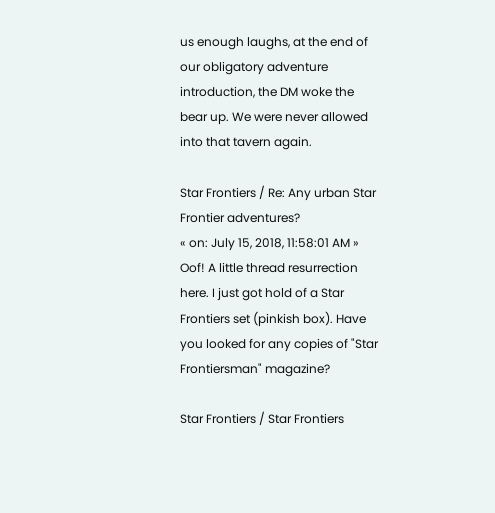us enough laughs, at the end of our obligatory adventure introduction, the DM woke the bear up. We were never allowed into that tavern again.

Star Frontiers / Re: Any urban Star Frontier adventures?
« on: July 15, 2018, 11:58:01 AM »
Oof! A little thread resurrection here. I just got hold of a Star Frontiers set (pinkish box). Have you looked for any copies of "Star Frontiersman" magazine?

Star Frontiers / Star Frontiers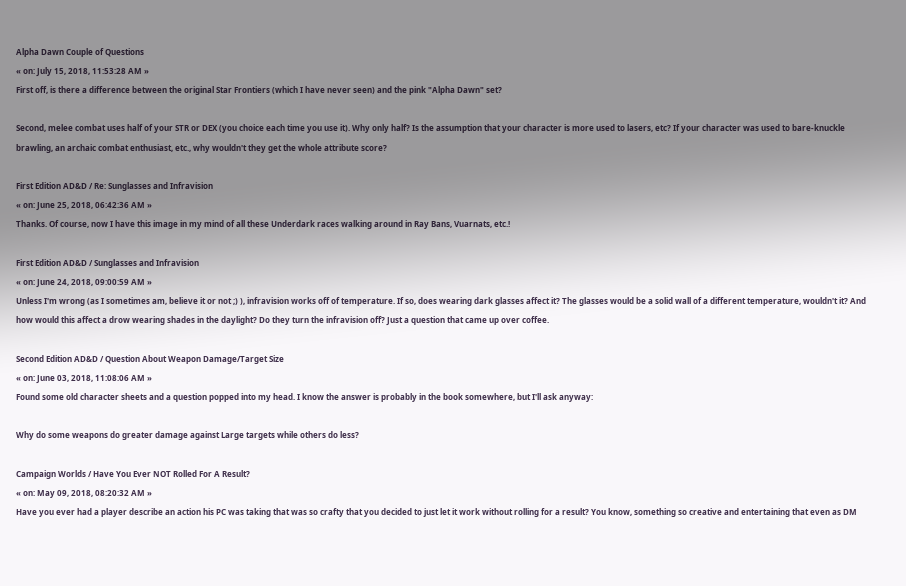Alpha Dawn Couple of Questions
« on: July 15, 2018, 11:53:28 AM »
First off, is there a difference between the original Star Frontiers (which I have never seen) and the pink "Alpha Dawn" set?

Second, melee combat uses half of your STR or DEX (you choice each time you use it). Why only half? Is the assumption that your character is more used to lasers, etc? If your character was used to bare-knuckle brawling, an archaic combat enthusiast, etc., why wouldn't they get the whole attribute score?

First Edition AD&D / Re: Sunglasses and Infravision
« on: June 25, 2018, 06:42:36 AM »
Thanks. Of course, now I have this image in my mind of all these Underdark races walking around in Ray Bans, Vuarnats, etc.!

First Edition AD&D / Sunglasses and Infravision
« on: June 24, 2018, 09:00:59 AM »
Unless I'm wrong (as I sometimes am, believe it or not ;) ), infravision works off of temperature. If so, does wearing dark glasses affect it? The glasses would be a solid wall of a different temperature, wouldn't it? And how would this affect a drow wearing shades in the daylight? Do they turn the infravision off? Just a question that came up over coffee.

Second Edition AD&D / Question About Weapon Damage/Target Size
« on: June 03, 2018, 11:08:06 AM »
Found some old character sheets and a question popped into my head. I know the answer is probably in the book somewhere, but I'll ask anyway:

Why do some weapons do greater damage against Large targets while others do less?

Campaign Worlds / Have You Ever NOT Rolled For A Result?
« on: May 09, 2018, 08:20:32 AM »
Have you ever had a player describe an action his PC was taking that was so crafty that you decided to just let it work without rolling for a result? You know, something so creative and entertaining that even as DM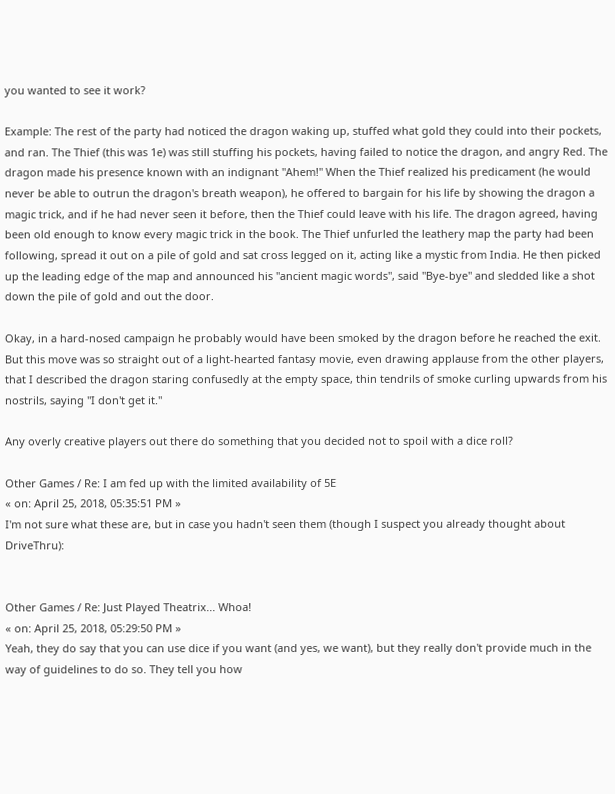you wanted to see it work?

Example: The rest of the party had noticed the dragon waking up, stuffed what gold they could into their pockets, and ran. The Thief (this was 1e) was still stuffing his pockets, having failed to notice the dragon, and angry Red. The dragon made his presence known with an indignant "Ahem!" When the Thief realized his predicament (he would never be able to outrun the dragon's breath weapon), he offered to bargain for his life by showing the dragon a magic trick, and if he had never seen it before, then the Thief could leave with his life. The dragon agreed, having been old enough to know every magic trick in the book. The Thief unfurled the leathery map the party had been following, spread it out on a pile of gold and sat cross legged on it, acting like a mystic from India. He then picked up the leading edge of the map and announced his "ancient magic words", said "Bye-bye" and sledded like a shot down the pile of gold and out the door.

Okay, in a hard-nosed campaign he probably would have been smoked by the dragon before he reached the exit. But this move was so straight out of a light-hearted fantasy movie, even drawing applause from the other players, that I described the dragon staring confusedly at the empty space, thin tendrils of smoke curling upwards from his nostrils, saying "I don't get it."

Any overly creative players out there do something that you decided not to spoil with a dice roll?

Other Games / Re: I am fed up with the limited availability of 5E
« on: April 25, 2018, 05:35:51 PM »
I'm not sure what these are, but in case you hadn't seen them (though I suspect you already thought about DriveThru):


Other Games / Re: Just Played Theatrix... Whoa!
« on: April 25, 2018, 05:29:50 PM »
Yeah, they do say that you can use dice if you want (and yes, we want), but they really don't provide much in the way of guidelines to do so. They tell you how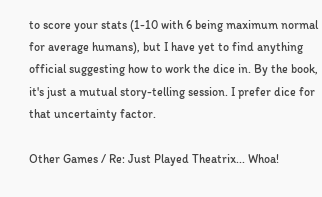to score your stats (1-10 with 6 being maximum normal for average humans), but I have yet to find anything official suggesting how to work the dice in. By the book, it's just a mutual story-telling session. I prefer dice for that uncertainty factor.

Other Games / Re: Just Played Theatrix... Whoa!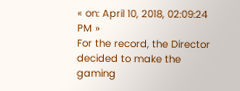« on: April 10, 2018, 02:09:24 PM »
For the record, the Director decided to make the gaming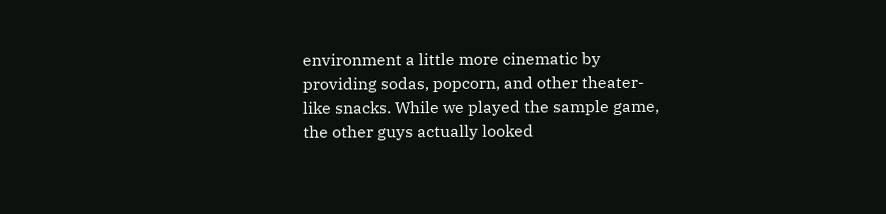environment a little more cinematic by providing sodas, popcorn, and other theater-like snacks. While we played the sample game, the other guys actually looked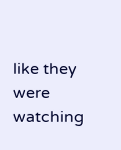like they were watching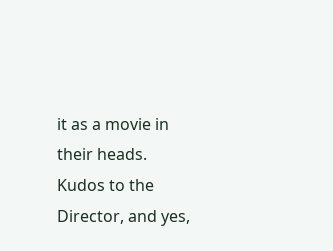it as a movie in their heads. Kudos to the Director, and yes,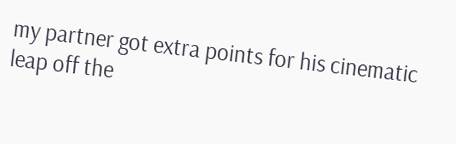my partner got extra points for his cinematic leap off the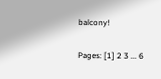balcony!

Pages: [1] 2 3 ... 6